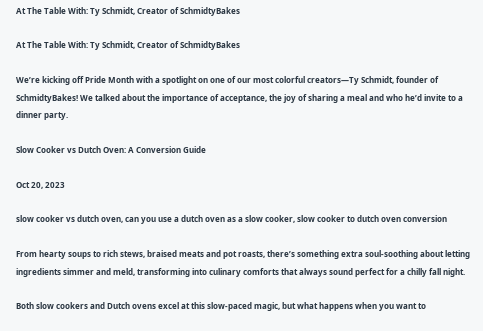At The Table With: Ty Schmidt, Creator of SchmidtyBakes

At The Table With: Ty Schmidt, Creator of SchmidtyBakes

We’re kicking off Pride Month with a spotlight on one of our most colorful creators—Ty Schmidt, founder of SchmidtyBakes! We talked about the importance of acceptance, the joy of sharing a meal and who he’d invite to a dinner party.

Slow Cooker vs Dutch Oven: A Conversion Guide

Oct 20, 2023

slow cooker vs dutch oven, can you use a dutch oven as a slow cooker, slow cooker to dutch oven conversion

From hearty soups to rich stews, braised meats and pot roasts, there’s something extra soul-soothing about letting ingredients simmer and meld, transforming into culinary comforts that always sound perfect for a chilly fall night.

Both slow cookers and Dutch ovens excel at this slow-paced magic, but what happens when you want to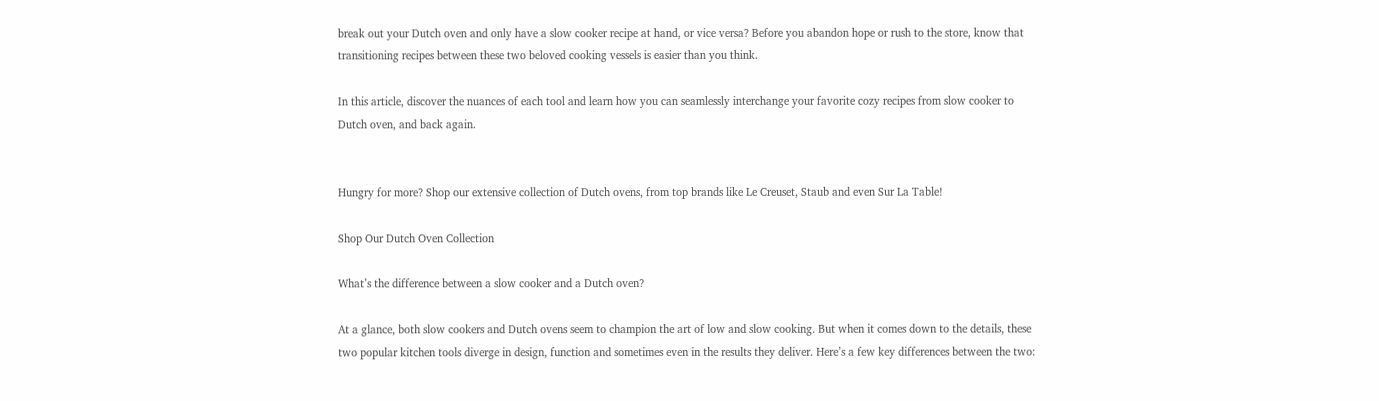break out your Dutch oven and only have a slow cooker recipe at hand, or vice versa? Before you abandon hope or rush to the store, know that transitioning recipes between these two beloved cooking vessels is easier than you think.

In this article, discover the nuances of each tool and learn how you can seamlessly interchange your favorite cozy recipes from slow cooker to Dutch oven, and back again.


Hungry for more? Shop our extensive collection of Dutch ovens, from top brands like Le Creuset, Staub and even Sur La Table!

Shop Our Dutch Oven Collection

What’s the difference between a slow cooker and a Dutch oven?

At a glance, both slow cookers and Dutch ovens seem to champion the art of low and slow cooking. But when it comes down to the details, these two popular kitchen tools diverge in design, function and sometimes even in the results they deliver. Here’s a few key differences between the two: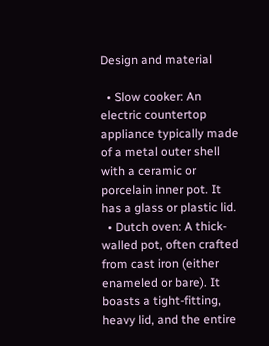Design and material

  • Slow cooker: An electric countertop appliance typically made of a metal outer shell with a ceramic or porcelain inner pot. It has a glass or plastic lid.
  • Dutch oven: A thick-walled pot, often crafted from cast iron (either enameled or bare). It boasts a tight-fitting, heavy lid, and the entire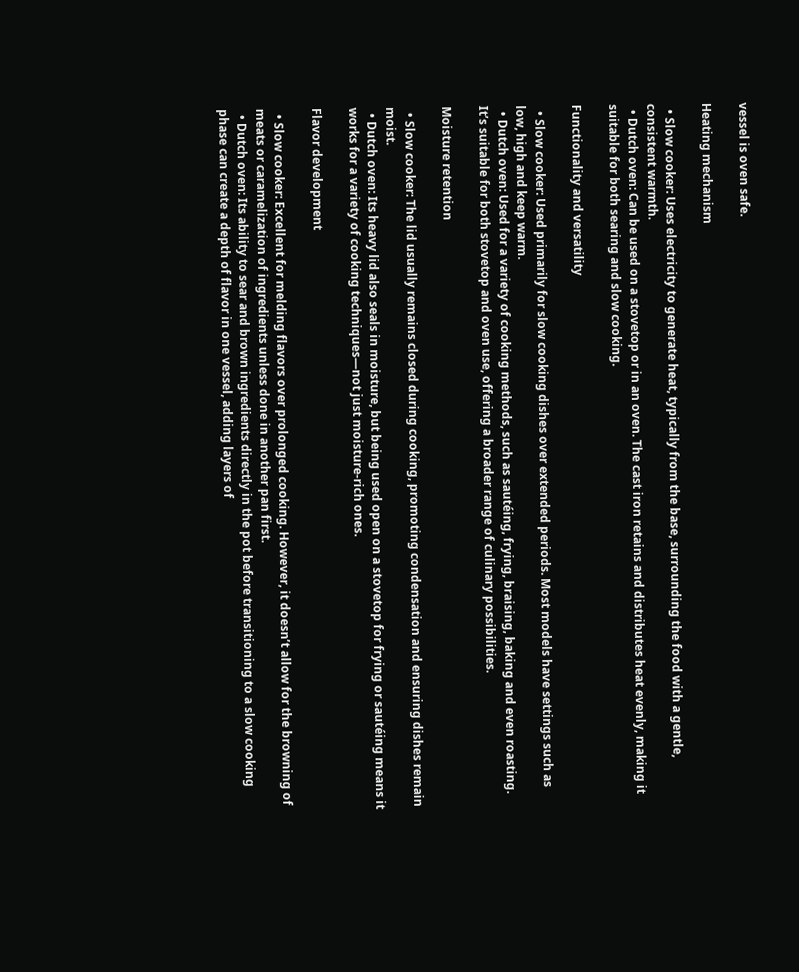vessel is oven safe.

Heating mechanism

  • Slow cooker: Uses electricity to generate heat, typically from the base, surrounding the food with a gentle, consistent warmth.
  • Dutch oven: Can be used on a stovetop or in an oven. The cast iron retains and distributes heat evenly, making it suitable for both searing and slow cooking.

Functionality and versatility

  • Slow cooker: Used primarily for slow cooking dishes over extended periods. Most models have settings such as low, high and keep warm.
  • Dutch oven: Used for a variety of cooking methods, such as sautéing, frying, braising, baking and even roasting. It’s suitable for both stovetop and oven use, offering a broader range of culinary possibilities.

Moisture retention

  • Slow cooker: The lid usually remains closed during cooking, promoting condensation and ensuring dishes remain moist.
  • Dutch oven: Its heavy lid also seals in moisture, but being used open on a stovetop for frying or sautéing means it works for a variety of cooking techniques—not just moisture-rich ones.

Flavor development

  • Slow cooker: Excellent for melding flavors over prolonged cooking. However, it doesn’t allow for the browning of meats or caramelization of ingredients unless done in another pan first.
  • Dutch oven: Its ability to sear and brown ingredients directly in the pot before transitioning to a slow cooking phase can create a depth of flavor in one vessel, adding layers of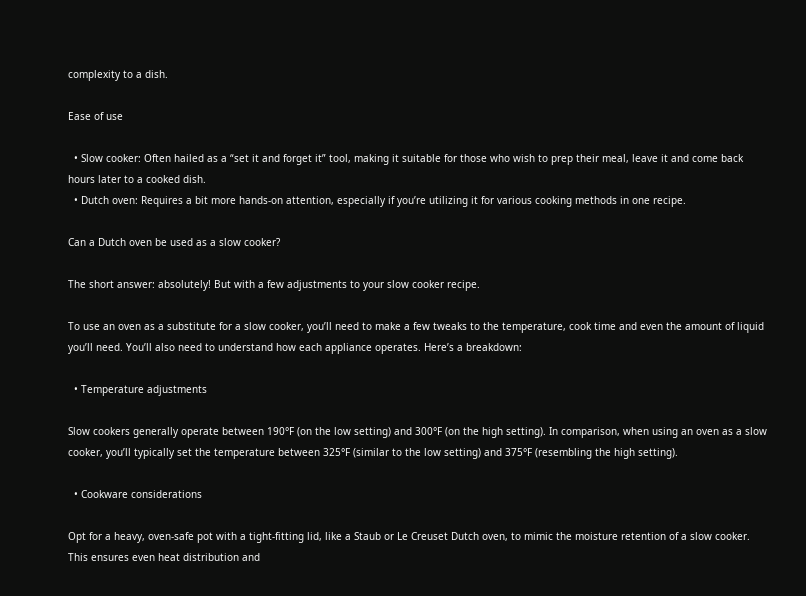complexity to a dish.

Ease of use

  • Slow cooker: Often hailed as a “set it and forget it” tool, making it suitable for those who wish to prep their meal, leave it and come back hours later to a cooked dish.
  • Dutch oven: Requires a bit more hands-on attention, especially if you’re utilizing it for various cooking methods in one recipe.

Can a Dutch oven be used as a slow cooker?

The short answer: absolutely! But with a few adjustments to your slow cooker recipe.

To use an oven as a substitute for a slow cooker, you’ll need to make a few tweaks to the temperature, cook time and even the amount of liquid you’ll need. You’ll also need to understand how each appliance operates. Here’s a breakdown:

  • Temperature adjustments

Slow cookers generally operate between 190°F (on the low setting) and 300°F (on the high setting). In comparison, when using an oven as a slow cooker, you’ll typically set the temperature between 325°F (similar to the low setting) and 375°F (resembling the high setting).

  • Cookware considerations

Opt for a heavy, oven-safe pot with a tight-fitting lid, like a Staub or Le Creuset Dutch oven, to mimic the moisture retention of a slow cooker. This ensures even heat distribution and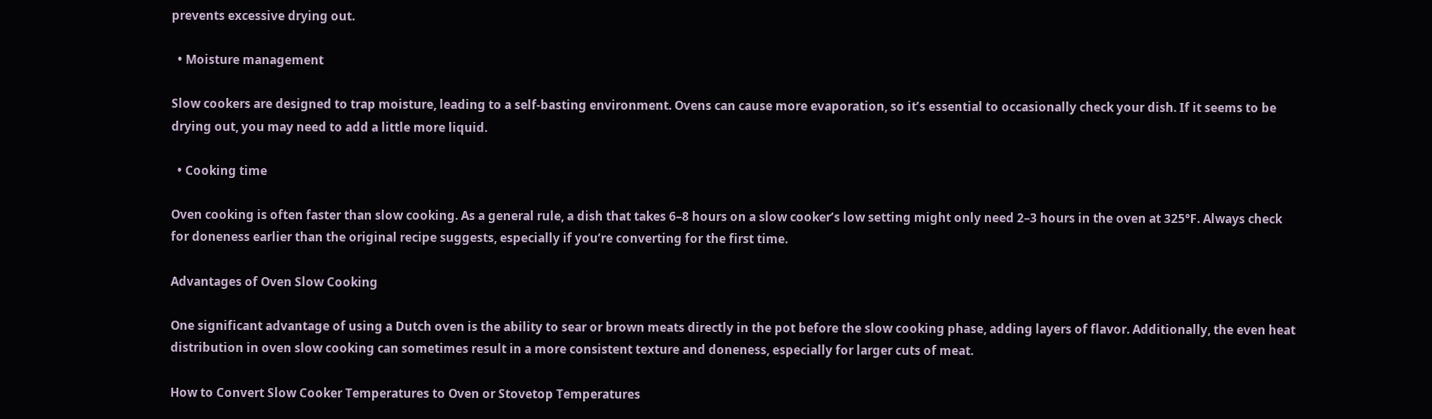prevents excessive drying out.

  • Moisture management

Slow cookers are designed to trap moisture, leading to a self-basting environment. Ovens can cause more evaporation, so it’s essential to occasionally check your dish. If it seems to be drying out, you may need to add a little more liquid.

  • Cooking time

Oven cooking is often faster than slow cooking. As a general rule, a dish that takes 6–8 hours on a slow cooker’s low setting might only need 2–3 hours in the oven at 325°F. Always check for doneness earlier than the original recipe suggests, especially if you’re converting for the first time.

Advantages of Oven Slow Cooking

One significant advantage of using a Dutch oven is the ability to sear or brown meats directly in the pot before the slow cooking phase, adding layers of flavor. Additionally, the even heat distribution in oven slow cooking can sometimes result in a more consistent texture and doneness, especially for larger cuts of meat.

How to Convert Slow Cooker Temperatures to Oven or Stovetop Temperatures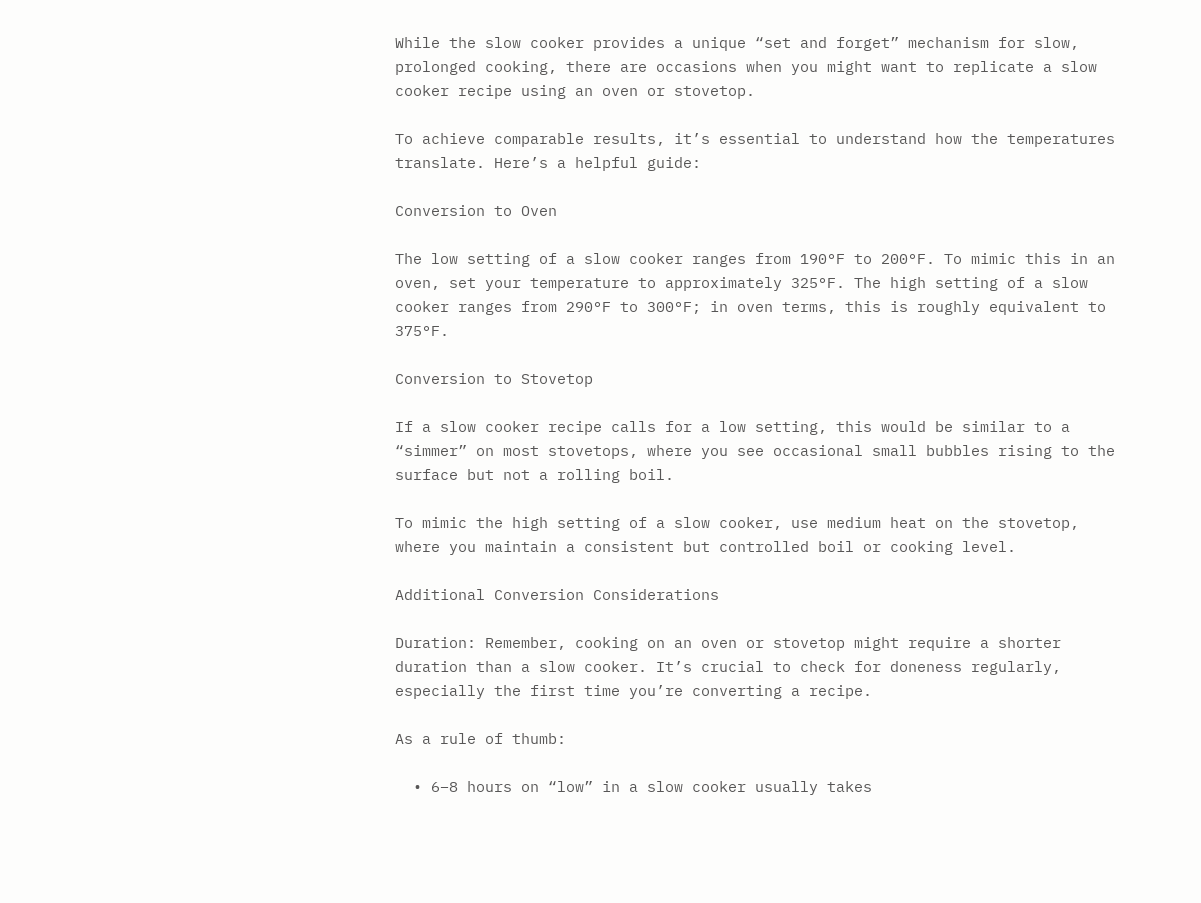While the slow cooker provides a unique “set and forget” mechanism for slow, prolonged cooking, there are occasions when you might want to replicate a slow cooker recipe using an oven or stovetop.

To achieve comparable results, it’s essential to understand how the temperatures translate. Here’s a helpful guide:

Conversion to Oven

The low setting of a slow cooker ranges from 190°F to 200°F. To mimic this in an oven, set your temperature to approximately 325°F. The high setting of a slow cooker ranges from 290°F to 300°F; in oven terms, this is roughly equivalent to 375°F.

Conversion to Stovetop

If a slow cooker recipe calls for a low setting, this would be similar to a “simmer” on most stovetops, where you see occasional small bubbles rising to the surface but not a rolling boil.

To mimic the high setting of a slow cooker, use medium heat on the stovetop, where you maintain a consistent but controlled boil or cooking level.

Additional Conversion Considerations

Duration: Remember, cooking on an oven or stovetop might require a shorter duration than a slow cooker. It’s crucial to check for doneness regularly, especially the first time you’re converting a recipe.

As a rule of thumb:

  • 6–8 hours on “low” in a slow cooker usually takes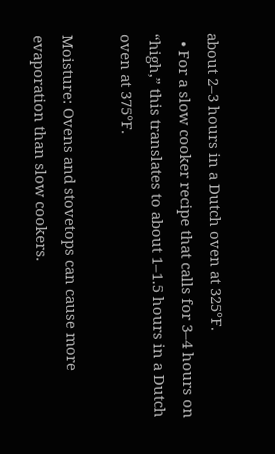about 2–3 hours in a Dutch oven at 325°F.
  • For a slow cooker recipe that calls for 3–4 hours on “high,” this translates to about 1–1.5 hours in a Dutch oven at 375°F.

Moisture: Ovens and stovetops can cause more evaporation than slow cookers.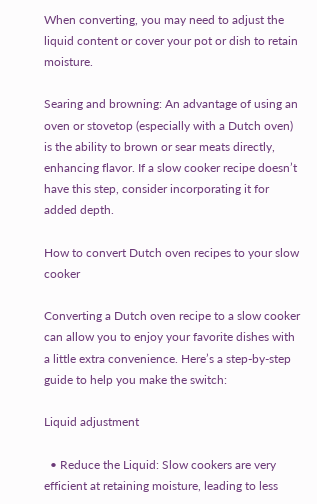When converting, you may need to adjust the liquid content or cover your pot or dish to retain moisture.

Searing and browning: An advantage of using an oven or stovetop (especially with a Dutch oven) is the ability to brown or sear meats directly, enhancing flavor. If a slow cooker recipe doesn’t have this step, consider incorporating it for added depth.

How to convert Dutch oven recipes to your slow cooker

Converting a Dutch oven recipe to a slow cooker can allow you to enjoy your favorite dishes with a little extra convenience. Here’s a step-by-step guide to help you make the switch:

Liquid adjustment

  • Reduce the Liquid: Slow cookers are very efficient at retaining moisture, leading to less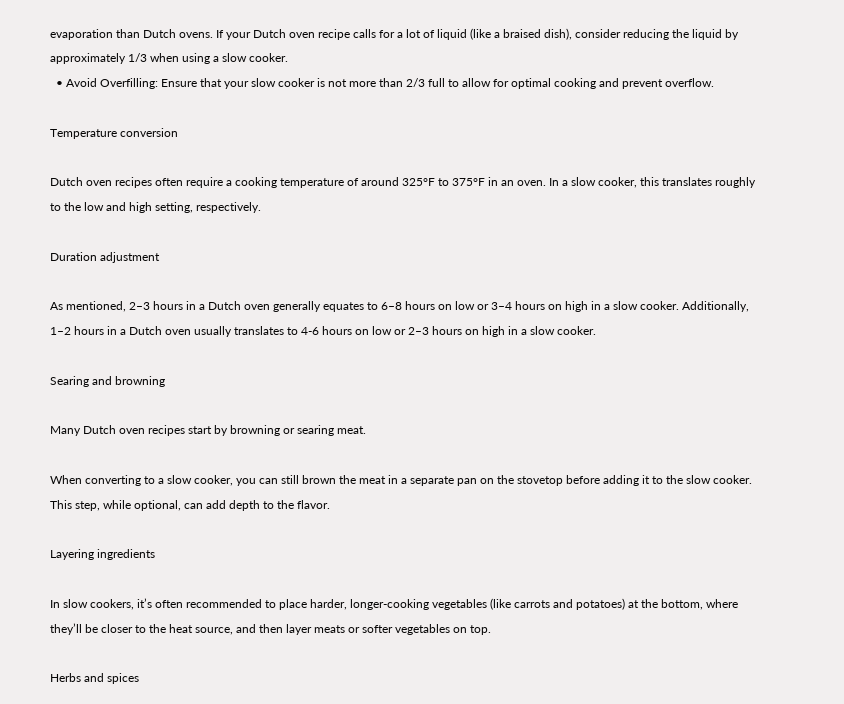evaporation than Dutch ovens. If your Dutch oven recipe calls for a lot of liquid (like a braised dish), consider reducing the liquid by approximately 1/3 when using a slow cooker.
  • Avoid Overfilling: Ensure that your slow cooker is not more than 2/3 full to allow for optimal cooking and prevent overflow.

Temperature conversion

Dutch oven recipes often require a cooking temperature of around 325°F to 375°F in an oven. In a slow cooker, this translates roughly to the low and high setting, respectively.

Duration adjustment

As mentioned, 2–3 hours in a Dutch oven generally equates to 6–8 hours on low or 3–4 hours on high in a slow cooker. Additionally, 1–2 hours in a Dutch oven usually translates to 4-6 hours on low or 2–3 hours on high in a slow cooker.

Searing and browning

Many Dutch oven recipes start by browning or searing meat.

When converting to a slow cooker, you can still brown the meat in a separate pan on the stovetop before adding it to the slow cooker. This step, while optional, can add depth to the flavor.

Layering ingredients

In slow cookers, it’s often recommended to place harder, longer-cooking vegetables (like carrots and potatoes) at the bottom, where they’ll be closer to the heat source, and then layer meats or softer vegetables on top.

Herbs and spices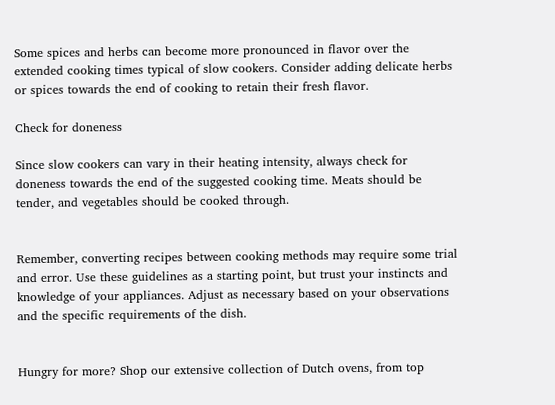Some spices and herbs can become more pronounced in flavor over the extended cooking times typical of slow cookers. Consider adding delicate herbs or spices towards the end of cooking to retain their fresh flavor.

Check for doneness

Since slow cookers can vary in their heating intensity, always check for doneness towards the end of the suggested cooking time. Meats should be tender, and vegetables should be cooked through.


Remember, converting recipes between cooking methods may require some trial and error. Use these guidelines as a starting point, but trust your instincts and knowledge of your appliances. Adjust as necessary based on your observations and the specific requirements of the dish.


Hungry for more? Shop our extensive collection of Dutch ovens, from top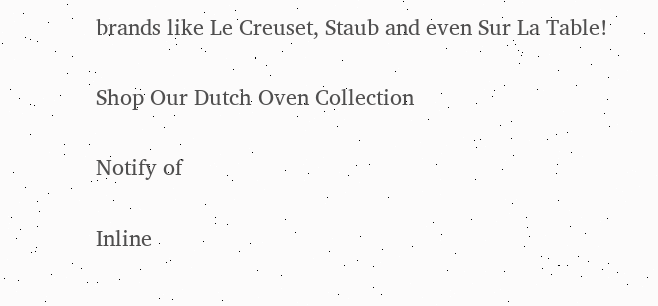brands like Le Creuset, Staub and even Sur La Table!

Shop Our Dutch Oven Collection

Notify of

Inline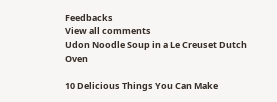Feedbacks
View all comments
Udon Noodle Soup in a Le Creuset Dutch Oven

10 Delicious Things You Can Make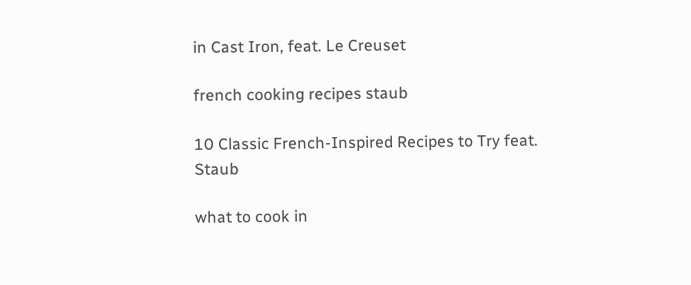in Cast Iron, feat. Le Creuset

french cooking recipes staub

10 Classic French-Inspired Recipes to Try feat. Staub

what to cook in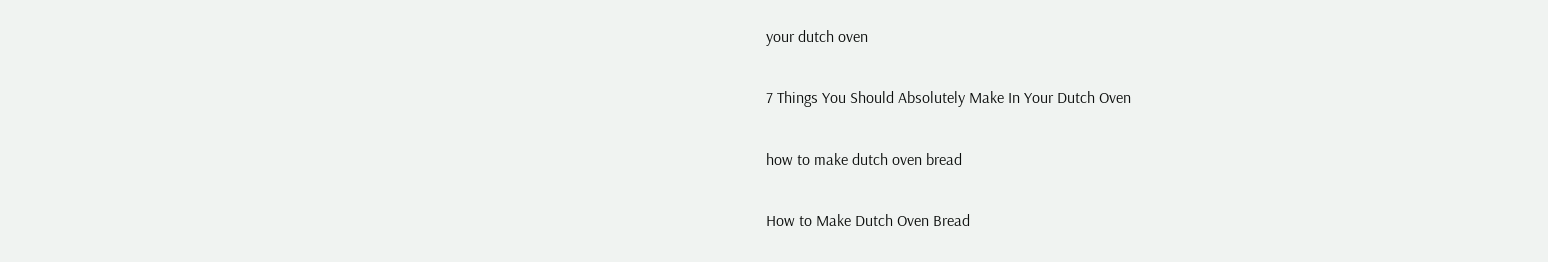your dutch oven

7 Things You Should Absolutely Make In Your Dutch Oven

how to make dutch oven bread

How to Make Dutch Oven Bread